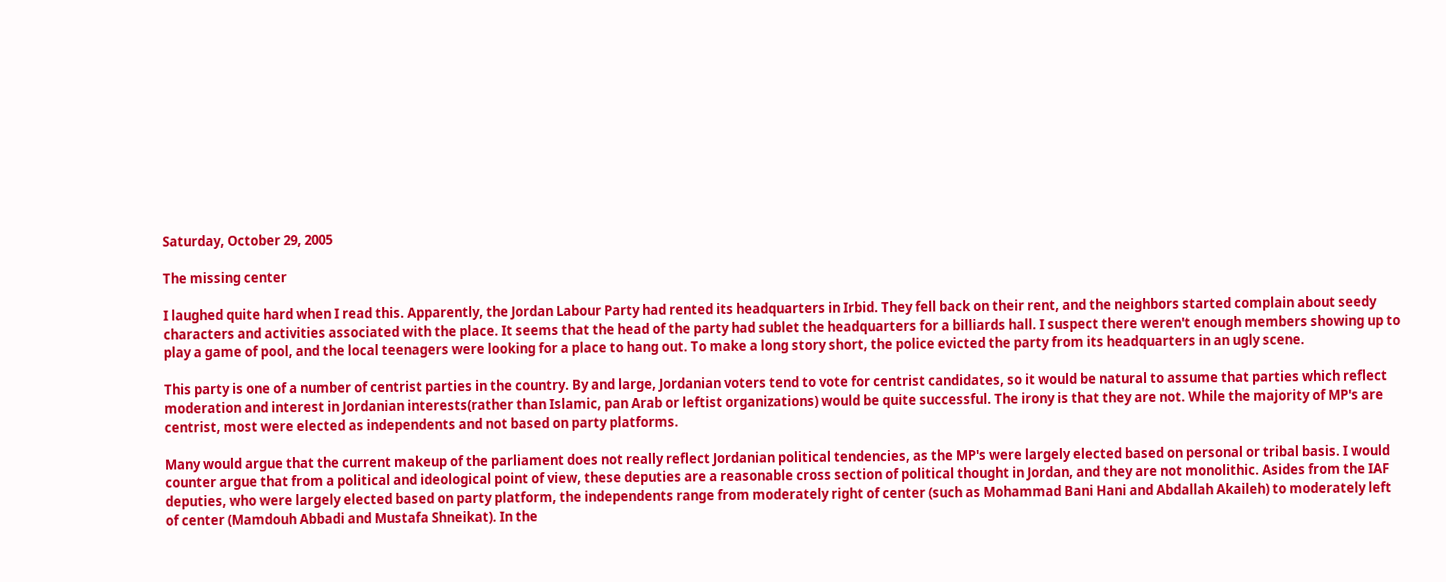Saturday, October 29, 2005

The missing center

I laughed quite hard when I read this. Apparently, the Jordan Labour Party had rented its headquarters in Irbid. They fell back on their rent, and the neighbors started complain about seedy characters and activities associated with the place. It seems that the head of the party had sublet the headquarters for a billiards hall. I suspect there weren't enough members showing up to play a game of pool, and the local teenagers were looking for a place to hang out. To make a long story short, the police evicted the party from its headquarters in an ugly scene.

This party is one of a number of centrist parties in the country. By and large, Jordanian voters tend to vote for centrist candidates, so it would be natural to assume that parties which reflect moderation and interest in Jordanian interests(rather than Islamic, pan Arab or leftist organizations) would be quite successful. The irony is that they are not. While the majority of MP's are centrist, most were elected as independents and not based on party platforms.

Many would argue that the current makeup of the parliament does not really reflect Jordanian political tendencies, as the MP's were largely elected based on personal or tribal basis. I would counter argue that from a political and ideological point of view, these deputies are a reasonable cross section of political thought in Jordan, and they are not monolithic. Asides from the IAF deputies, who were largely elected based on party platform, the independents range from moderately right of center (such as Mohammad Bani Hani and Abdallah Akaileh) to moderately left of center (Mamdouh Abbadi and Mustafa Shneikat). In the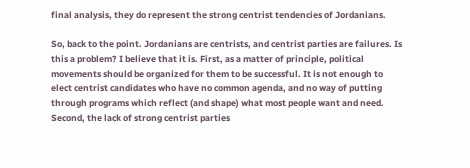final analysis, they do represent the strong centrist tendencies of Jordanians.

So, back to the point. Jordanians are centrists, and centrist parties are failures. Is this a problem? I believe that it is. First, as a matter of principle, political movements should be organized for them to be successful. It is not enough to elect centrist candidates who have no common agenda, and no way of putting through programs which reflect (and shape) what most people want and need. Second, the lack of strong centrist parties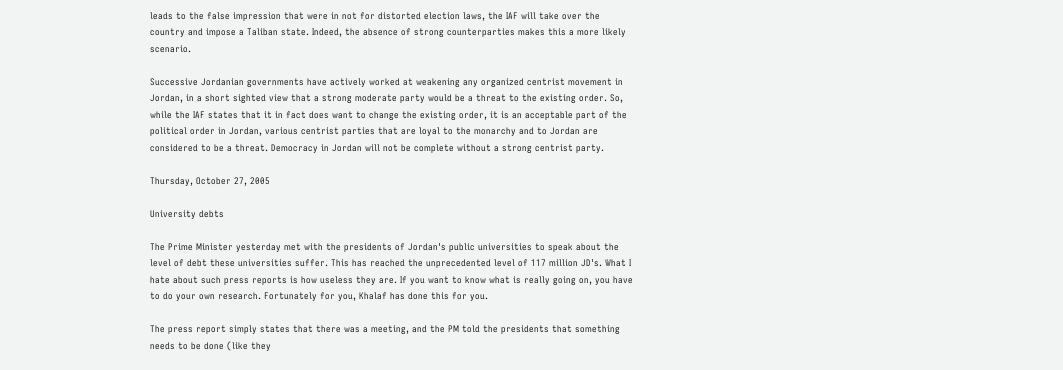leads to the false impression that were in not for distorted election laws, the IAF will take over the country and impose a Taliban state. Indeed, the absence of strong counterparties makes this a more likely scenario.

Successive Jordanian governments have actively worked at weakening any organized centrist movement in Jordan, in a short sighted view that a strong moderate party would be a threat to the existing order. So, while the IAF states that it in fact does want to change the existing order, it is an acceptable part of the political order in Jordan, various centrist parties that are loyal to the monarchy and to Jordan are considered to be a threat. Democracy in Jordan will not be complete without a strong centrist party.

Thursday, October 27, 2005

University debts

The Prime Minister yesterday met with the presidents of Jordan's public universities to speak about the level of debt these universities suffer. This has reached the unprecedented level of 117 million JD's. What I hate about such press reports is how useless they are. If you want to know what is really going on, you have to do your own research. Fortunately for you, Khalaf has done this for you.

The press report simply states that there was a meeting, and the PM told the presidents that something needs to be done (like they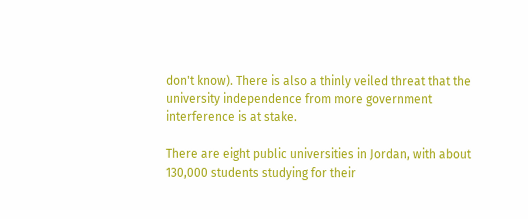don't know). There is also a thinly veiled threat that the university independence from more government interference is at stake.

There are eight public universities in Jordan, with about 130,000 students studying for their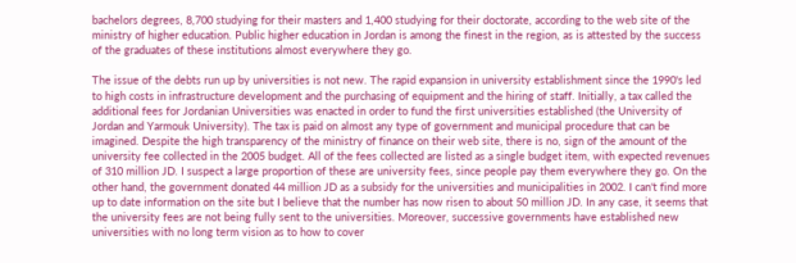bachelors degrees, 8,700 studying for their masters and 1,400 studying for their doctorate, according to the web site of the ministry of higher education. Public higher education in Jordan is among the finest in the region, as is attested by the success of the graduates of these institutions almost everywhere they go.

The issue of the debts run up by universities is not new. The rapid expansion in university establishment since the 1990's led to high costs in infrastructure development and the purchasing of equipment and the hiring of staff. Initially, a tax called the additional fees for Jordanian Universities was enacted in order to fund the first universities established (the University of Jordan and Yarmouk University). The tax is paid on almost any type of government and municipal procedure that can be imagined. Despite the high transparency of the ministry of finance on their web site, there is no, sign of the amount of the university fee collected in the 2005 budget. All of the fees collected are listed as a single budget item, with expected revenues of 310 million JD. I suspect a large proportion of these are university fees, since people pay them everywhere they go. On the other hand, the government donated 44 million JD as a subsidy for the universities and municipalities in 2002. I can't find more up to date information on the site but I believe that the number has now risen to about 50 million JD. In any case, it seems that the university fees are not being fully sent to the universities. Moreover, successive governments have established new universities with no long term vision as to how to cover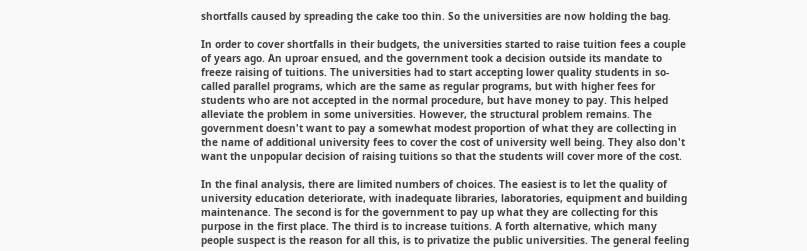shortfalls caused by spreading the cake too thin. So the universities are now holding the bag.

In order to cover shortfalls in their budgets, the universities started to raise tuition fees a couple of years ago. An uproar ensued, and the government took a decision outside its mandate to freeze raising of tuitions. The universities had to start accepting lower quality students in so-called parallel programs, which are the same as regular programs, but with higher fees for students who are not accepted in the normal procedure, but have money to pay. This helped alleviate the problem in some universities. However, the structural problem remains. The government doesn't want to pay a somewhat modest proportion of what they are collecting in the name of additional university fees to cover the cost of university well being. They also don't want the unpopular decision of raising tuitions so that the students will cover more of the cost.

In the final analysis, there are limited numbers of choices. The easiest is to let the quality of university education deteriorate, with inadequate libraries, laboratories, equipment and building maintenance. The second is for the government to pay up what they are collecting for this purpose in the first place. The third is to increase tuitions. A forth alternative, which many people suspect is the reason for all this, is to privatize the public universities. The general feeling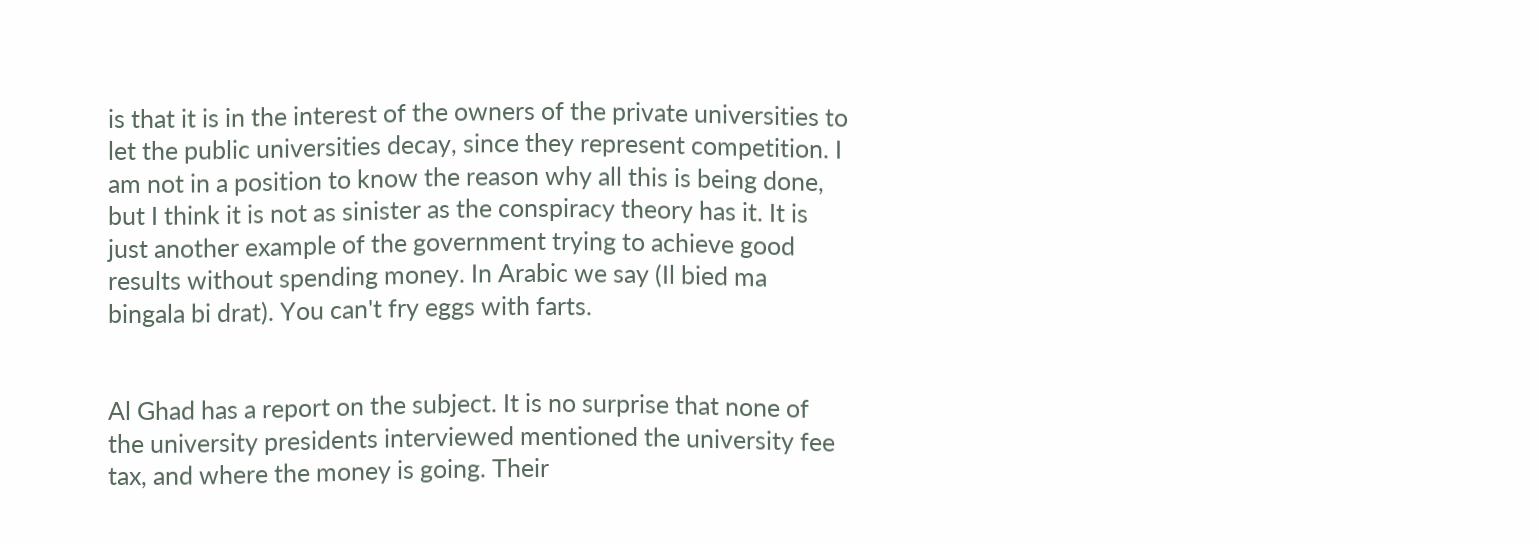is that it is in the interest of the owners of the private universities to let the public universities decay, since they represent competition. I am not in a position to know the reason why all this is being done, but I think it is not as sinister as the conspiracy theory has it. It is just another example of the government trying to achieve good results without spending money. In Arabic we say (Il bied ma bingala bi drat). You can't fry eggs with farts.


Al Ghad has a report on the subject. It is no surprise that none of the university presidents interviewed mentioned the university fee tax, and where the money is going. Their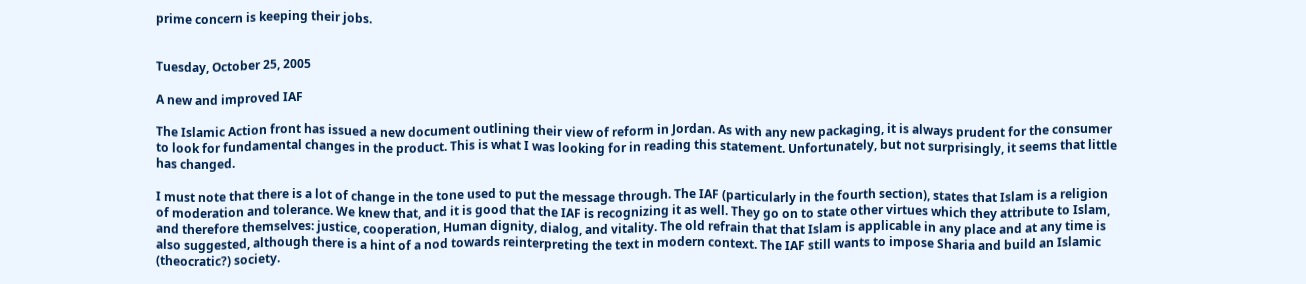prime concern is keeping their jobs.


Tuesday, October 25, 2005

A new and improved IAF

The Islamic Action front has issued a new document outlining their view of reform in Jordan. As with any new packaging, it is always prudent for the consumer to look for fundamental changes in the product. This is what I was looking for in reading this statement. Unfortunately, but not surprisingly, it seems that little has changed.

I must note that there is a lot of change in the tone used to put the message through. The IAF (particularly in the fourth section), states that Islam is a religion of moderation and tolerance. We knew that, and it is good that the IAF is recognizing it as well. They go on to state other virtues which they attribute to Islam, and therefore themselves: justice, cooperation, Human dignity, dialog, and vitality. The old refrain that that Islam is applicable in any place and at any time is also suggested, although there is a hint of a nod towards reinterpreting the text in modern context. The IAF still wants to impose Sharia and build an Islamic (theocratic?) society.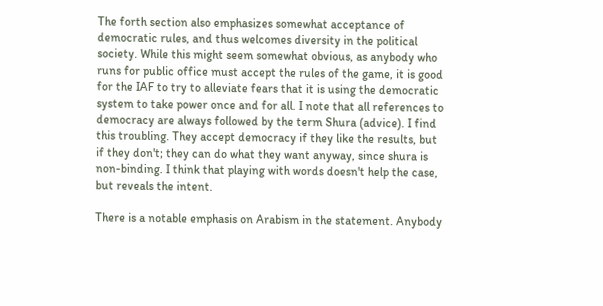The forth section also emphasizes somewhat acceptance of democratic rules, and thus welcomes diversity in the political society. While this might seem somewhat obvious, as anybody who runs for public office must accept the rules of the game, it is good for the IAF to try to alleviate fears that it is using the democratic system to take power once and for all. I note that all references to democracy are always followed by the term Shura (advice). I find this troubling. They accept democracy if they like the results, but if they don't; they can do what they want anyway, since shura is non-binding. I think that playing with words doesn't help the case, but reveals the intent.

There is a notable emphasis on Arabism in the statement. Anybody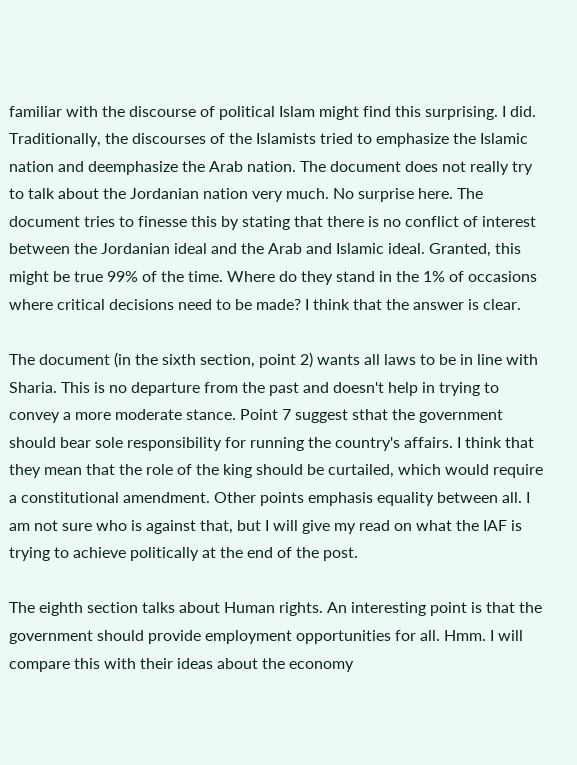familiar with the discourse of political Islam might find this surprising. I did. Traditionally, the discourses of the Islamists tried to emphasize the Islamic nation and deemphasize the Arab nation. The document does not really try to talk about the Jordanian nation very much. No surprise here. The document tries to finesse this by stating that there is no conflict of interest between the Jordanian ideal and the Arab and Islamic ideal. Granted, this might be true 99% of the time. Where do they stand in the 1% of occasions where critical decisions need to be made? I think that the answer is clear.

The document (in the sixth section, point 2) wants all laws to be in line with Sharia. This is no departure from the past and doesn't help in trying to convey a more moderate stance. Point 7 suggest sthat the government should bear sole responsibility for running the country's affairs. I think that they mean that the role of the king should be curtailed, which would require a constitutional amendment. Other points emphasis equality between all. I am not sure who is against that, but I will give my read on what the IAF is trying to achieve politically at the end of the post.

The eighth section talks about Human rights. An interesting point is that the government should provide employment opportunities for all. Hmm. I will compare this with their ideas about the economy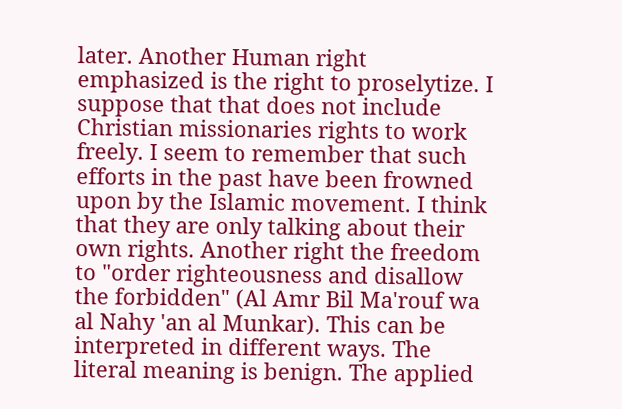later. Another Human right emphasized is the right to proselytize. I suppose that that does not include Christian missionaries rights to work freely. I seem to remember that such efforts in the past have been frowned upon by the Islamic movement. I think that they are only talking about their own rights. Another right the freedom to "order righteousness and disallow the forbidden" (Al Amr Bil Ma'rouf wa al Nahy 'an al Munkar). This can be interpreted in different ways. The literal meaning is benign. The applied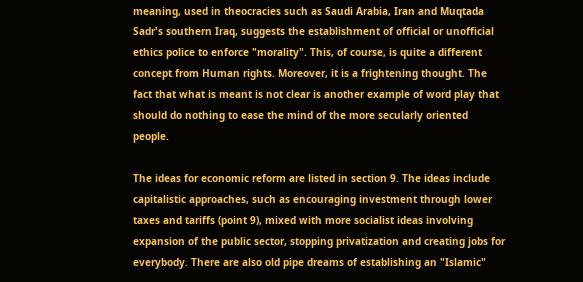meaning, used in theocracies such as Saudi Arabia, Iran and Muqtada Sadr's southern Iraq, suggests the establishment of official or unofficial ethics police to enforce "morality". This, of course, is quite a different concept from Human rights. Moreover, it is a frightening thought. The fact that what is meant is not clear is another example of word play that should do nothing to ease the mind of the more secularly oriented people.

The ideas for economic reform are listed in section 9. The ideas include capitalistic approaches, such as encouraging investment through lower taxes and tariffs (point 9), mixed with more socialist ideas involving expansion of the public sector, stopping privatization and creating jobs for everybody. There are also old pipe dreams of establishing an "Islamic"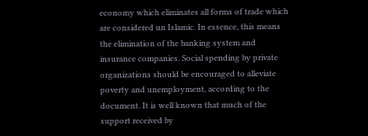economy which eliminates all forms of trade which are considered un Islamic. In essence, this means the elimination of the banking system and insurance companies. Social spending by private organizations should be encouraged to alleviate poverty and unemployment, according to the document. It is well known that much of the support received by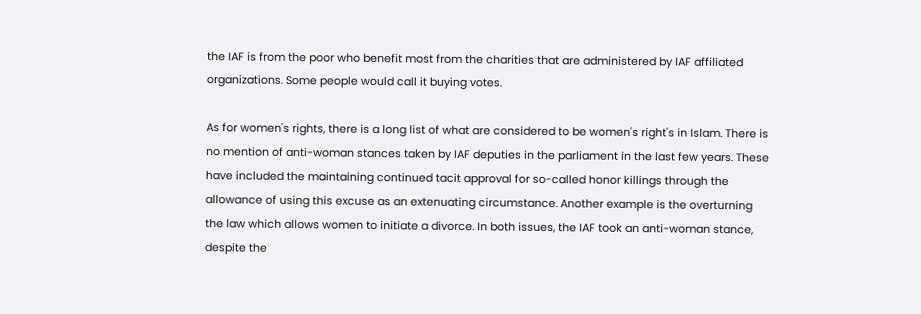the IAF is from the poor who benefit most from the charities that are administered by IAF affiliated organizations. Some people would call it buying votes.

As for women's rights, there is a long list of what are considered to be women's right's in Islam. There is no mention of anti-woman stances taken by IAF deputies in the parliament in the last few years. These have included the maintaining continued tacit approval for so-called honor killings through the allowance of using this excuse as an extenuating circumstance. Another example is the overturning the law which allows women to initiate a divorce. In both issues, the IAF took an anti-woman stance, despite the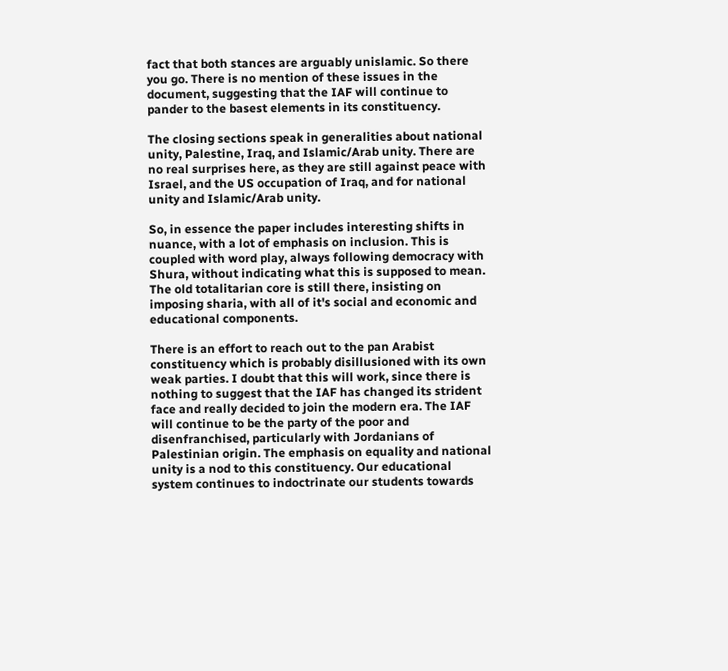fact that both stances are arguably unislamic. So there you go. There is no mention of these issues in the document, suggesting that the IAF will continue to pander to the basest elements in its constituency.

The closing sections speak in generalities about national unity, Palestine, Iraq, and Islamic/Arab unity. There are no real surprises here, as they are still against peace with Israel, and the US occupation of Iraq, and for national unity and Islamic/Arab unity.

So, in essence the paper includes interesting shifts in nuance, with a lot of emphasis on inclusion. This is coupled with word play, always following democracy with Shura, without indicating what this is supposed to mean. The old totalitarian core is still there, insisting on imposing sharia, with all of it's social and economic and educational components.

There is an effort to reach out to the pan Arabist constituency which is probably disillusioned with its own weak parties. I doubt that this will work, since there is nothing to suggest that the IAF has changed its strident face and really decided to join the modern era. The IAF will continue to be the party of the poor and disenfranchised, particularly with Jordanians of Palestinian origin. The emphasis on equality and national unity is a nod to this constituency. Our educational system continues to indoctrinate our students towards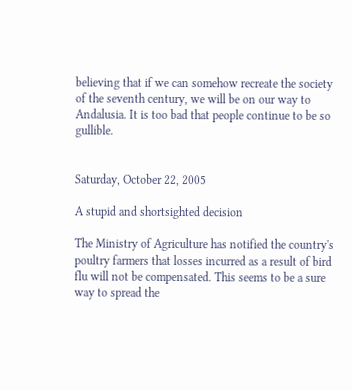believing that if we can somehow recreate the society of the seventh century, we will be on our way to Andalusia. It is too bad that people continue to be so gullible.


Saturday, October 22, 2005

A stupid and shortsighted decision

The Ministry of Agriculture has notified the country's poultry farmers that losses incurred as a result of bird flu will not be compensated. This seems to be a sure way to spread the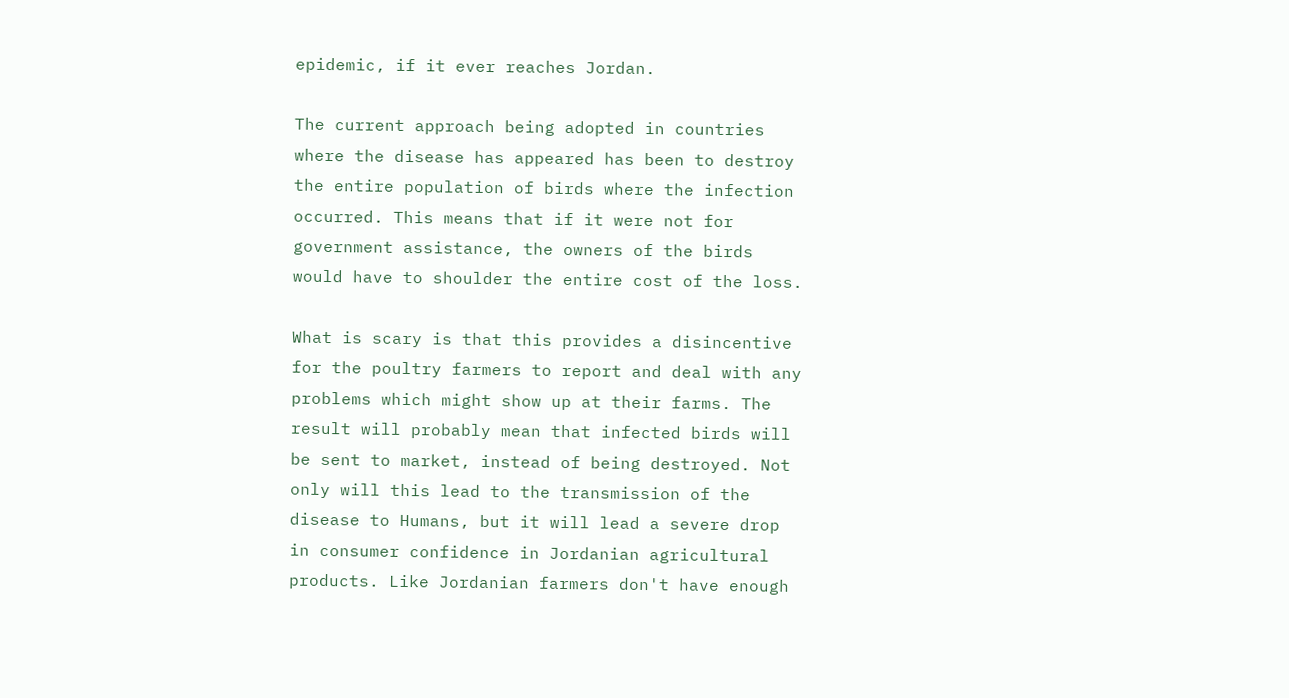epidemic, if it ever reaches Jordan.

The current approach being adopted in countries where the disease has appeared has been to destroy the entire population of birds where the infection occurred. This means that if it were not for government assistance, the owners of the birds would have to shoulder the entire cost of the loss.

What is scary is that this provides a disincentive for the poultry farmers to report and deal with any problems which might show up at their farms. The result will probably mean that infected birds will be sent to market, instead of being destroyed. Not only will this lead to the transmission of the disease to Humans, but it will lead a severe drop in consumer confidence in Jordanian agricultural products. Like Jordanian farmers don't have enough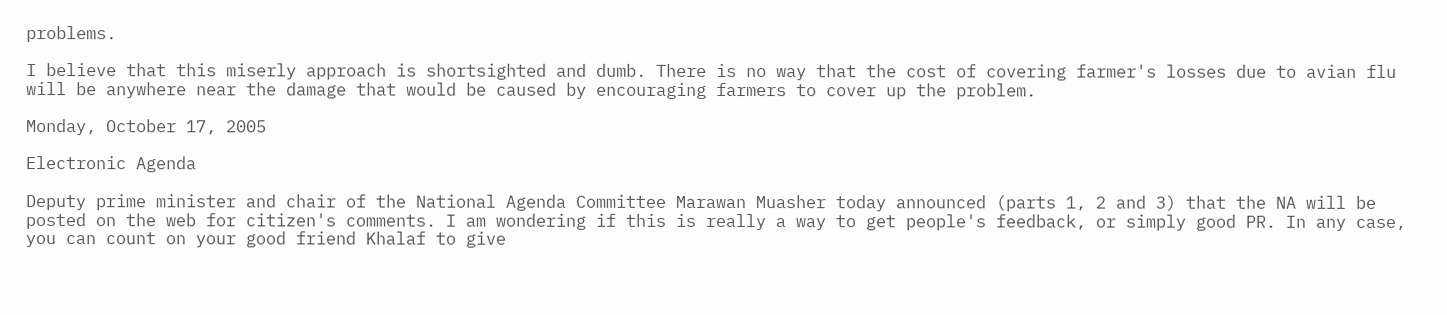problems.

I believe that this miserly approach is shortsighted and dumb. There is no way that the cost of covering farmer's losses due to avian flu will be anywhere near the damage that would be caused by encouraging farmers to cover up the problem.

Monday, October 17, 2005

Electronic Agenda

Deputy prime minister and chair of the National Agenda Committee Marawan Muasher today announced (parts 1, 2 and 3) that the NA will be posted on the web for citizen's comments. I am wondering if this is really a way to get people's feedback, or simply good PR. In any case, you can count on your good friend Khalaf to give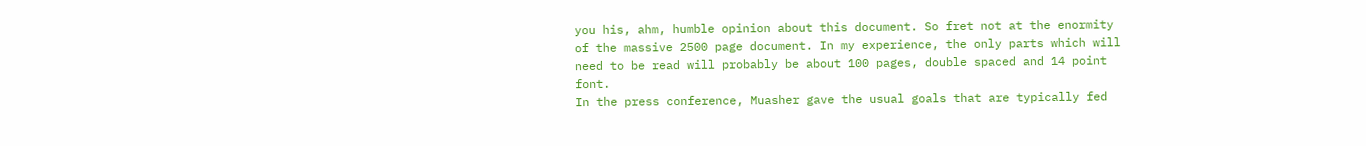you his, ahm, humble opinion about this document. So fret not at the enormity of the massive 2500 page document. In my experience, the only parts which will need to be read will probably be about 100 pages, double spaced and 14 point font.
In the press conference, Muasher gave the usual goals that are typically fed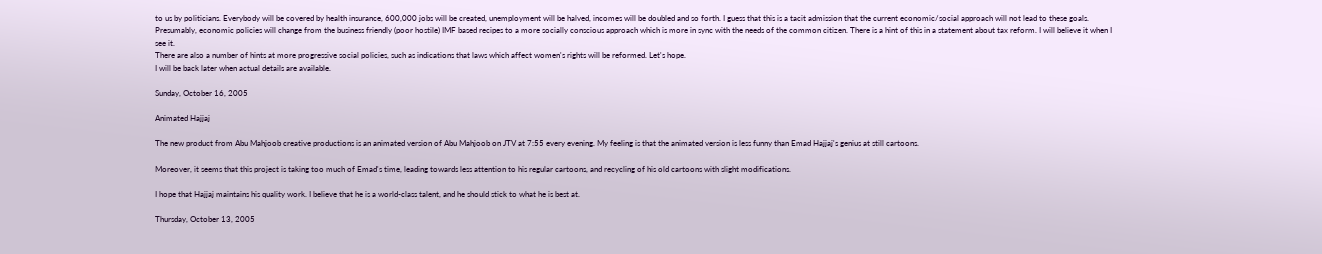to us by politicians. Everybody will be covered by health insurance, 600,000 jobs will be created, unemployment will be halved, incomes will be doubled and so forth. I guess that this is a tacit admission that the current economic/social approach will not lead to these goals. Presumably, economic policies will change from the business friendly (poor hostile) IMF based recipes to a more socially conscious approach which is more in sync with the needs of the common citizen. There is a hint of this in a statement about tax reform. I will believe it when I see it.
There are also a number of hints at more progressive social policies, such as indications that laws which affect women's rights will be reformed. Let's hope.
I will be back later when actual details are available.

Sunday, October 16, 2005

Animated Hajjaj

The new product from Abu Mahjoob creative productions is an animated version of Abu Mahjoob on JTV at 7:55 every evening. My feeling is that the animated version is less funny than Emad Hajjaj's genius at still cartoons.

Moreover, it seems that this project is taking too much of Emad's time, leading towards less attention to his regular cartoons, and recycling of his old cartoons with slight modifications.

I hope that Hajjaj maintains his quality work. I believe that he is a world-class talent, and he should stick to what he is best at.

Thursday, October 13, 2005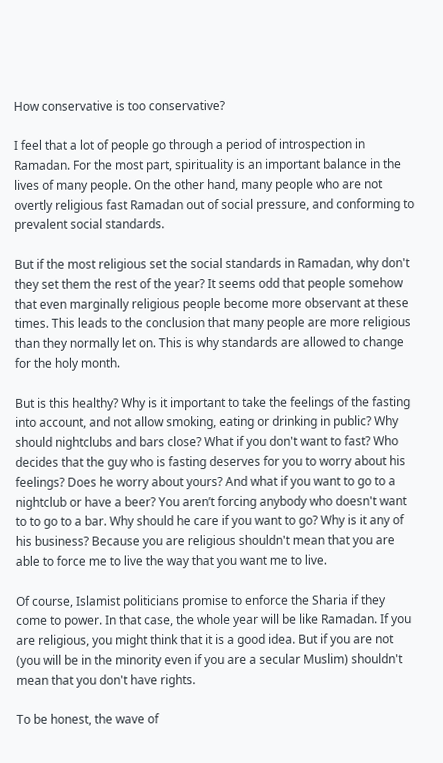How conservative is too conservative?

I feel that a lot of people go through a period of introspection in Ramadan. For the most part, spirituality is an important balance in the lives of many people. On the other hand, many people who are not overtly religious fast Ramadan out of social pressure, and conforming to prevalent social standards.

But if the most religious set the social standards in Ramadan, why don't they set them the rest of the year? It seems odd that people somehow that even marginally religious people become more observant at these times. This leads to the conclusion that many people are more religious than they normally let on. This is why standards are allowed to change for the holy month.

But is this healthy? Why is it important to take the feelings of the fasting into account, and not allow smoking, eating or drinking in public? Why should nightclubs and bars close? What if you don't want to fast? Who decides that the guy who is fasting deserves for you to worry about his feelings? Does he worry about yours? And what if you want to go to a nightclub or have a beer? You aren’t forcing anybody who doesn't want to to go to a bar. Why should he care if you want to go? Why is it any of his business? Because you are religious shouldn't mean that you are able to force me to live the way that you want me to live.

Of course, Islamist politicians promise to enforce the Sharia if they come to power. In that case, the whole year will be like Ramadan. If you are religious, you might think that it is a good idea. But if you are not (you will be in the minority even if you are a secular Muslim) shouldn't mean that you don't have rights.

To be honest, the wave of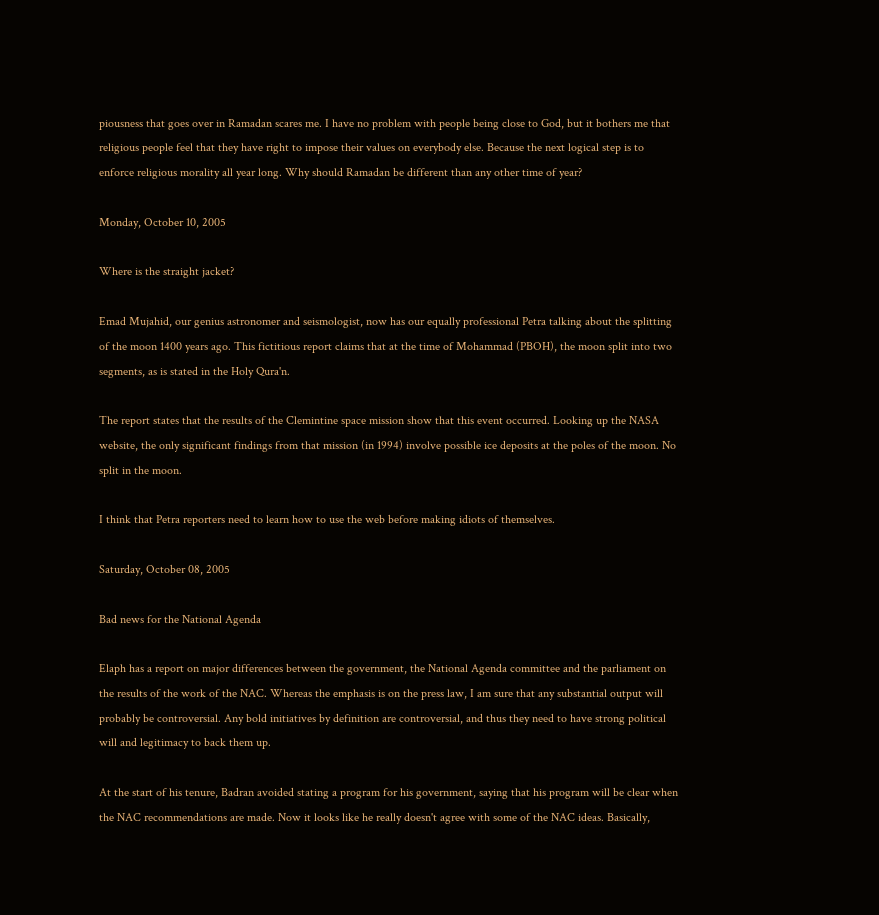piousness that goes over in Ramadan scares me. I have no problem with people being close to God, but it bothers me that religious people feel that they have right to impose their values on everybody else. Because the next logical step is to enforce religious morality all year long. Why should Ramadan be different than any other time of year?

Monday, October 10, 2005

Where is the straight jacket?

Emad Mujahid, our genius astronomer and seismologist, now has our equally professional Petra talking about the splitting of the moon 1400 years ago. This fictitious report claims that at the time of Mohammad (PBOH), the moon split into two segments, as is stated in the Holy Qura'n.

The report states that the results of the Clemintine space mission show that this event occurred. Looking up the NASA website, the only significant findings from that mission (in 1994) involve possible ice deposits at the poles of the moon. No split in the moon.

I think that Petra reporters need to learn how to use the web before making idiots of themselves.

Saturday, October 08, 2005

Bad news for the National Agenda

Elaph has a report on major differences between the government, the National Agenda committee and the parliament on the results of the work of the NAC. Whereas the emphasis is on the press law, I am sure that any substantial output will probably be controversial. Any bold initiatives by definition are controversial, and thus they need to have strong political will and legitimacy to back them up.

At the start of his tenure, Badran avoided stating a program for his government, saying that his program will be clear when the NAC recommendations are made. Now it looks like he really doesn't agree with some of the NAC ideas. Basically,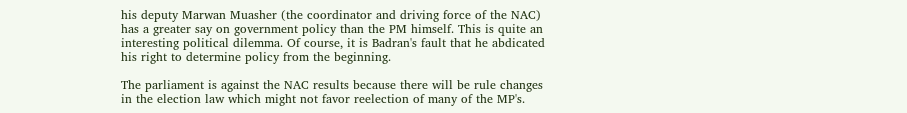his deputy Marwan Muasher (the coordinator and driving force of the NAC) has a greater say on government policy than the PM himself. This is quite an interesting political dilemma. Of course, it is Badran's fault that he abdicated his right to determine policy from the beginning.

The parliament is against the NAC results because there will be rule changes in the election law which might not favor reelection of many of the MP's.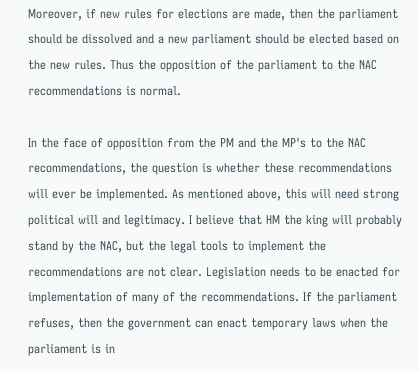Moreover, if new rules for elections are made, then the parliament should be dissolved and a new parliament should be elected based on the new rules. Thus the opposition of the parliament to the NAC recommendations is normal.

In the face of opposition from the PM and the MP's to the NAC recommendations, the question is whether these recommendations will ever be implemented. As mentioned above, this will need strong political will and legitimacy. I believe that HM the king will probably stand by the NAC, but the legal tools to implement the recommendations are not clear. Legislation needs to be enacted for implementation of many of the recommendations. If the parliament refuses, then the government can enact temporary laws when the parliament is in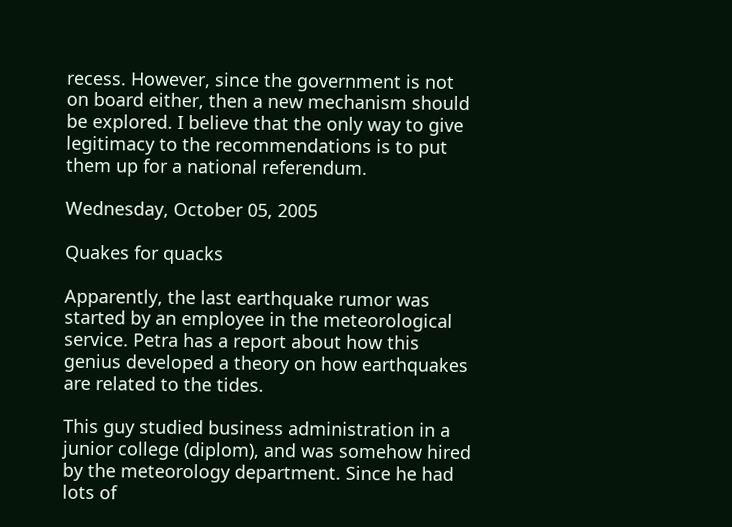recess. However, since the government is not on board either, then a new mechanism should be explored. I believe that the only way to give legitimacy to the recommendations is to put them up for a national referendum.

Wednesday, October 05, 2005

Quakes for quacks

Apparently, the last earthquake rumor was started by an employee in the meteorological service. Petra has a report about how this genius developed a theory on how earthquakes are related to the tides.

This guy studied business administration in a junior college (diplom), and was somehow hired by the meteorology department. Since he had lots of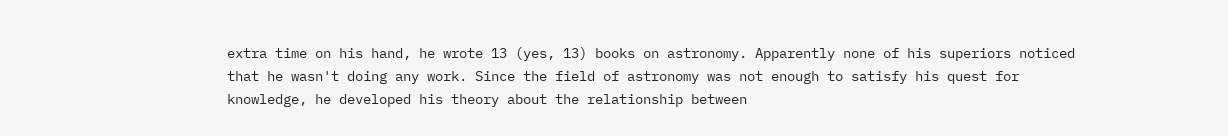extra time on his hand, he wrote 13 (yes, 13) books on astronomy. Apparently none of his superiors noticed that he wasn't doing any work. Since the field of astronomy was not enough to satisfy his quest for knowledge, he developed his theory about the relationship between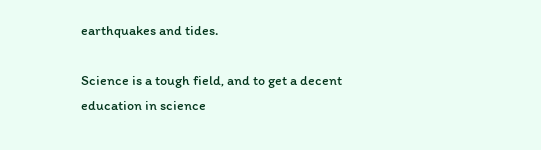earthquakes and tides.

Science is a tough field, and to get a decent education in science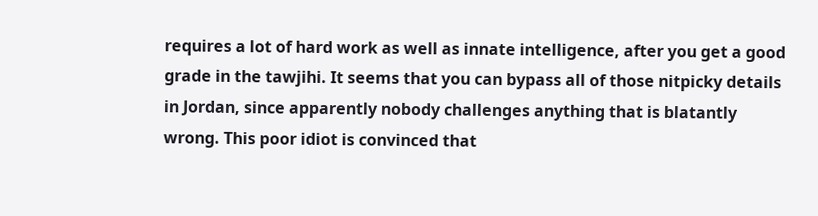requires a lot of hard work as well as innate intelligence, after you get a good grade in the tawjihi. It seems that you can bypass all of those nitpicky details in Jordan, since apparently nobody challenges anything that is blatantly wrong. This poor idiot is convinced that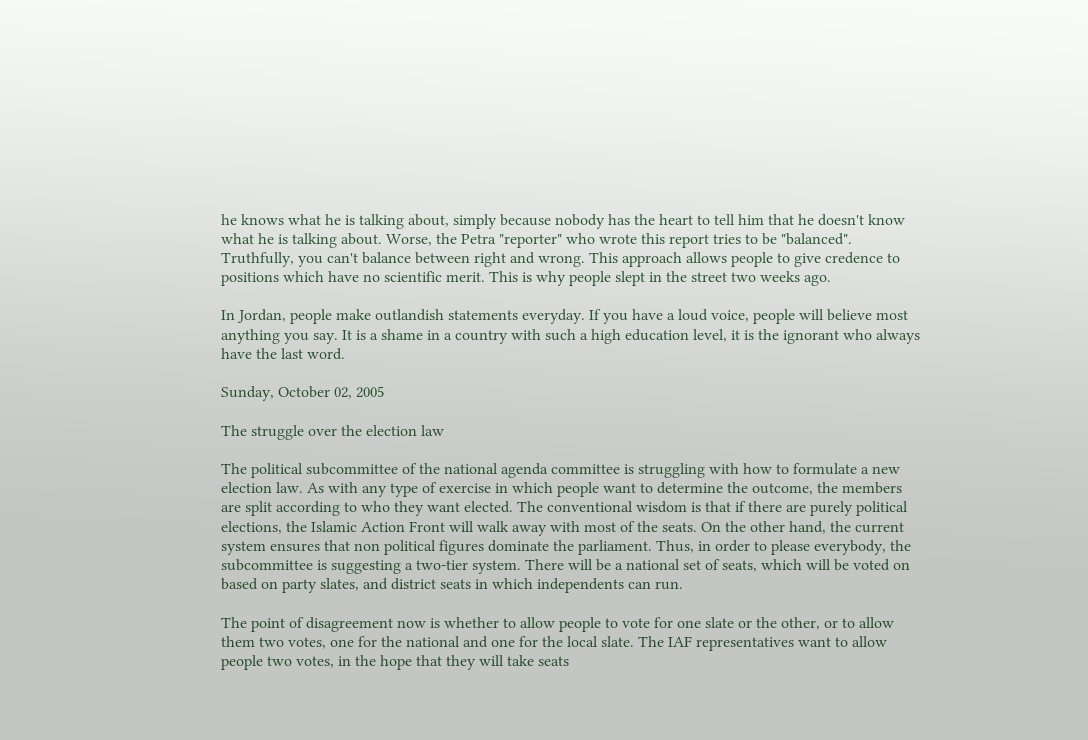he knows what he is talking about, simply because nobody has the heart to tell him that he doesn't know what he is talking about. Worse, the Petra "reporter" who wrote this report tries to be "balanced". Truthfully, you can't balance between right and wrong. This approach allows people to give credence to positions which have no scientific merit. This is why people slept in the street two weeks ago.

In Jordan, people make outlandish statements everyday. If you have a loud voice, people will believe most anything you say. It is a shame in a country with such a high education level, it is the ignorant who always have the last word.

Sunday, October 02, 2005

The struggle over the election law

The political subcommittee of the national agenda committee is struggling with how to formulate a new election law. As with any type of exercise in which people want to determine the outcome, the members are split according to who they want elected. The conventional wisdom is that if there are purely political elections, the Islamic Action Front will walk away with most of the seats. On the other hand, the current system ensures that non political figures dominate the parliament. Thus, in order to please everybody, the subcommittee is suggesting a two-tier system. There will be a national set of seats, which will be voted on based on party slates, and district seats in which independents can run.

The point of disagreement now is whether to allow people to vote for one slate or the other, or to allow them two votes, one for the national and one for the local slate. The IAF representatives want to allow people two votes, in the hope that they will take seats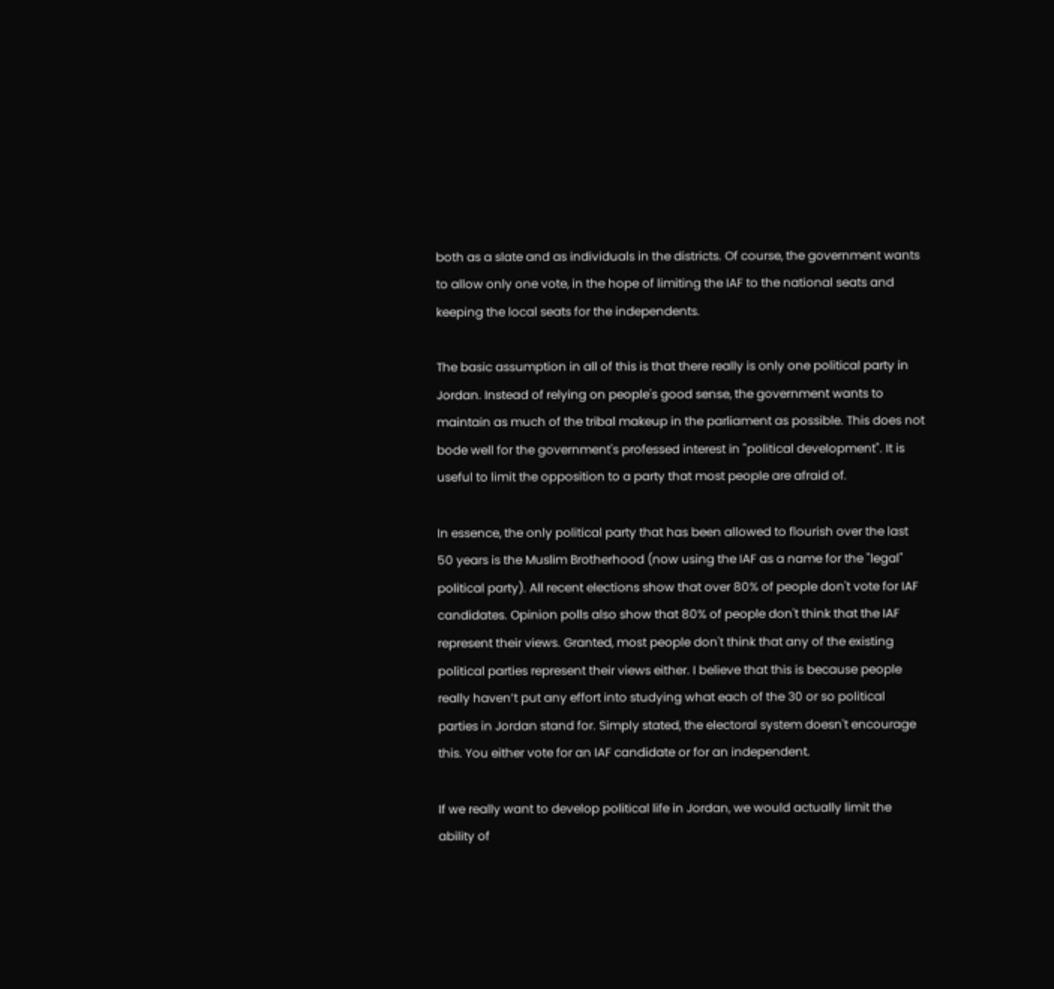both as a slate and as individuals in the districts. Of course, the government wants to allow only one vote, in the hope of limiting the IAF to the national seats and keeping the local seats for the independents.

The basic assumption in all of this is that there really is only one political party in Jordan. Instead of relying on people's good sense, the government wants to maintain as much of the tribal makeup in the parliament as possible. This does not bode well for the government's professed interest in "political development". It is useful to limit the opposition to a party that most people are afraid of.

In essence, the only political party that has been allowed to flourish over the last 50 years is the Muslim Brotherhood (now using the IAF as a name for the "legal" political party). All recent elections show that over 80% of people don't vote for IAF candidates. Opinion polls also show that 80% of people don't think that the IAF represent their views. Granted, most people don't think that any of the existing political parties represent their views either. I believe that this is because people really haven’t put any effort into studying what each of the 30 or so political parties in Jordan stand for. Simply stated, the electoral system doesn't encourage this. You either vote for an IAF candidate or for an independent.

If we really want to develop political life in Jordan, we would actually limit the ability of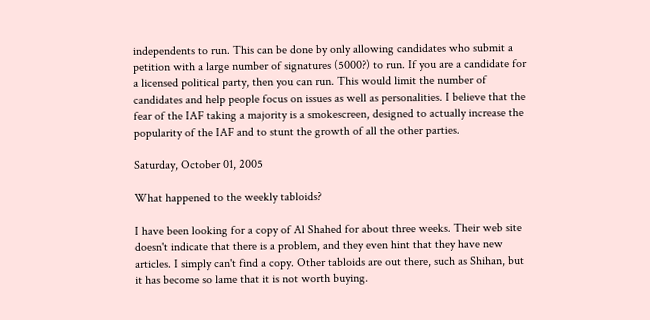independents to run. This can be done by only allowing candidates who submit a petition with a large number of signatures (5000?) to run. If you are a candidate for a licensed political party, then you can run. This would limit the number of candidates and help people focus on issues as well as personalities. I believe that the fear of the IAF taking a majority is a smokescreen, designed to actually increase the popularity of the IAF and to stunt the growth of all the other parties.

Saturday, October 01, 2005

What happened to the weekly tabloids?

I have been looking for a copy of Al Shahed for about three weeks. Their web site doesn't indicate that there is a problem, and they even hint that they have new articles. I simply can't find a copy. Other tabloids are out there, such as Shihan, but it has become so lame that it is not worth buying.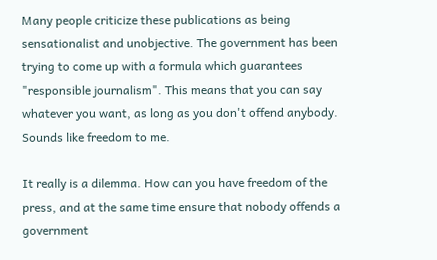Many people criticize these publications as being sensationalist and unobjective. The government has been trying to come up with a formula which guarantees "responsible journalism". This means that you can say whatever you want, as long as you don't offend anybody. Sounds like freedom to me.

It really is a dilemma. How can you have freedom of the press, and at the same time ensure that nobody offends a government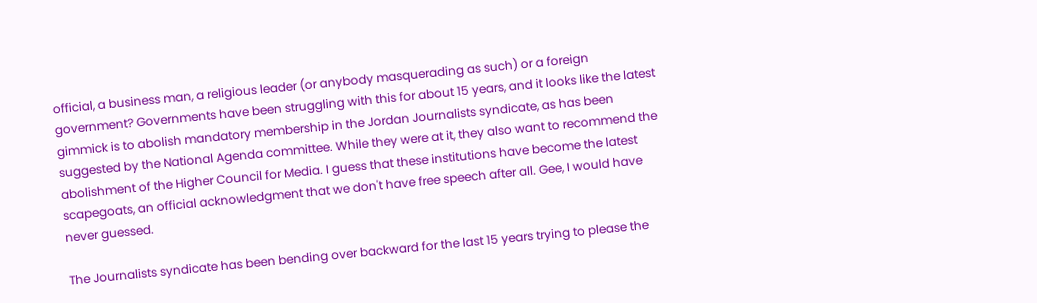official, a business man, a religious leader (or anybody masquerading as such) or a foreign government? Governments have been struggling with this for about 15 years, and it looks like the latest gimmick is to abolish mandatory membership in the Jordan Journalists syndicate, as has been suggested by the National Agenda committee. While they were at it, they also want to recommend the abolishment of the Higher Council for Media. I guess that these institutions have become the latest scapegoats, an official acknowledgment that we don't have free speech after all. Gee, I would have never guessed.

The Journalists syndicate has been bending over backward for the last 15 years trying to please the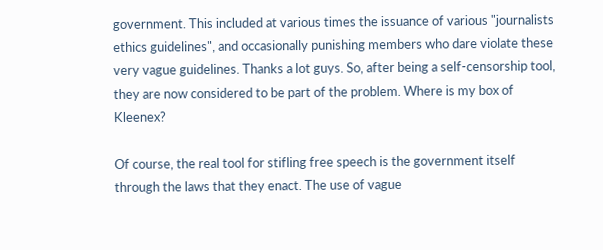government. This included at various times the issuance of various "journalists ethics guidelines", and occasionally punishing members who dare violate these very vague guidelines. Thanks a lot guys. So, after being a self-censorship tool, they are now considered to be part of the problem. Where is my box of Kleenex?

Of course, the real tool for stifling free speech is the government itself through the laws that they enact. The use of vague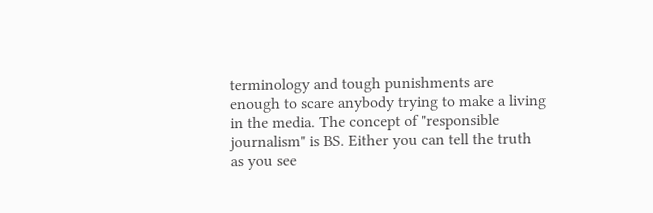terminology and tough punishments are enough to scare anybody trying to make a living in the media. The concept of "responsible journalism" is BS. Either you can tell the truth as you see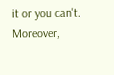it or you can't. Moreover,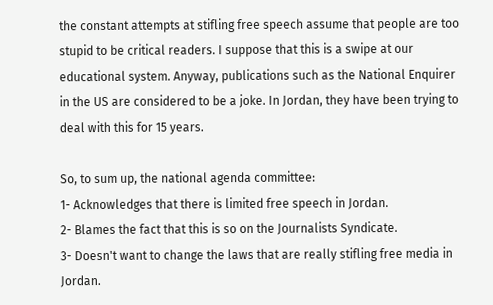the constant attempts at stifling free speech assume that people are too stupid to be critical readers. I suppose that this is a swipe at our educational system. Anyway, publications such as the National Enquirer in the US are considered to be a joke. In Jordan, they have been trying to deal with this for 15 years.

So, to sum up, the national agenda committee:
1- Acknowledges that there is limited free speech in Jordan.
2- Blames the fact that this is so on the Journalists Syndicate.
3- Doesn't want to change the laws that are really stifling free media in Jordan.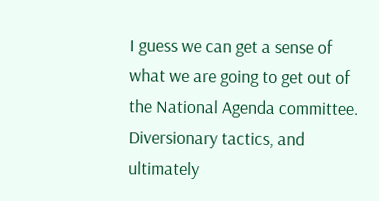I guess we can get a sense of what we are going to get out of the National Agenda committee. Diversionary tactics, and ultimately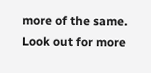more of the same. Look out for more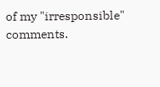of my "irresponsible" comments.